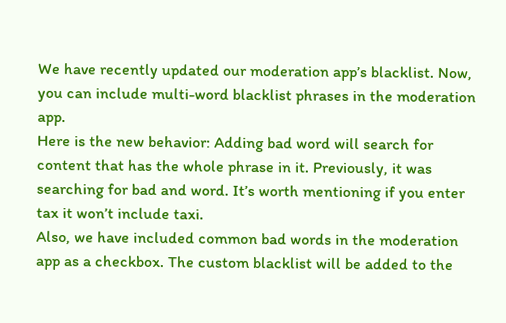We have recently updated our moderation app’s blacklist. Now, you can include multi-word blacklist phrases in the moderation app.
Here is the new behavior: Adding bad word will search for content that has the whole phrase in it. Previously, it was searching for bad and word. It’s worth mentioning if you enter tax it won’t include taxi.
Also, we have included common bad words in the moderation app as a checkbox. The custom blacklist will be added to the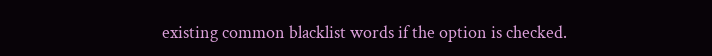existing common blacklist words if the option is checked.